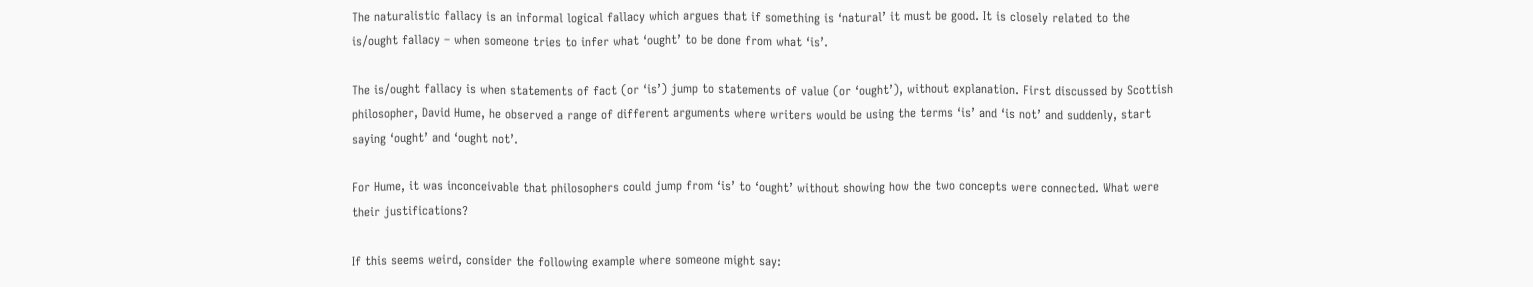The naturalistic fallacy is an informal logical fallacy which argues that if something is ‘natural’ it must be good. It is closely related to the is/ought fallacy – when someone tries to infer what ‘ought’ to be done from what ‘is’.

The is/ought fallacy is when statements of fact (or ‘is’) jump to statements of value (or ‘ought’), without explanation. First discussed by Scottish philosopher, David Hume, he observed a range of different arguments where writers would be using the terms ‘is’ and ‘is not’ and suddenly, start saying ‘ought’ and ‘ought not’.

For Hume, it was inconceivable that philosophers could jump from ‘is’ to ‘ought’ without showing how the two concepts were connected. What were their justifications?

If this seems weird, consider the following example where someone might say: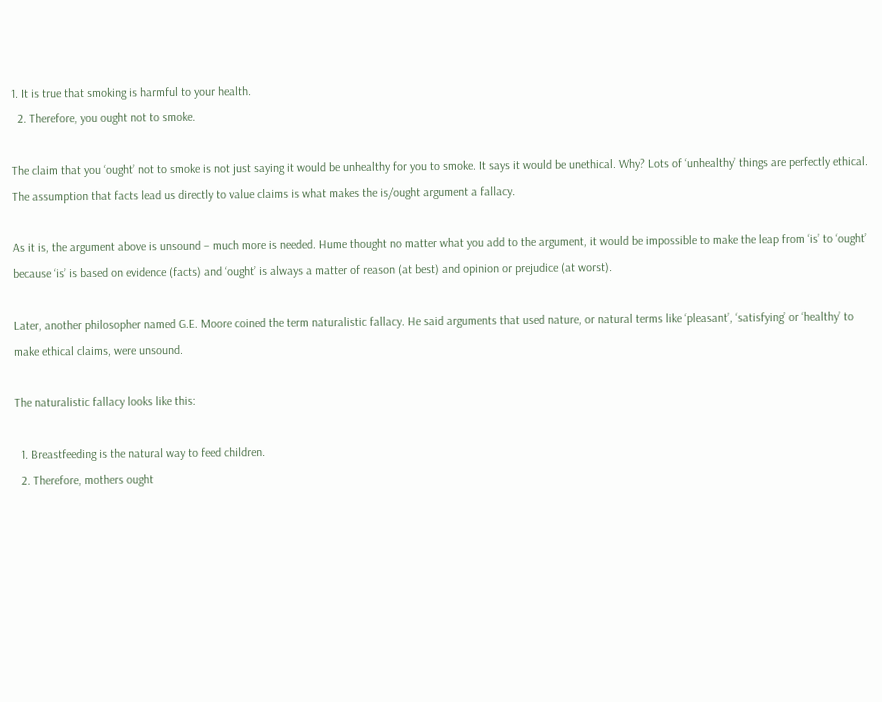1. It is true that smoking is harmful to your health.
  2. Therefore, you ought not to smoke.

The claim that you ‘ought’ not to smoke is not just saying it would be unhealthy for you to smoke. It says it would be unethical. Why? Lots of ‘unhealthy’ things are perfectly ethical. The assumption that facts lead us directly to value claims is what makes the is/ought argument a fallacy.

As it is, the argument above is unsound – much more is needed. Hume thought no matter what you add to the argument, it would be impossible to make the leap from ‘is’ to ‘ought’ because ‘is’ is based on evidence (facts) and ‘ought’ is always a matter of reason (at best) and opinion or prejudice (at worst).

Later, another philosopher named G.E. Moore coined the term naturalistic fallacy. He said arguments that used nature, or natural terms like ‘pleasant’, ‘satisfying’ or ‘healthy’ to make ethical claims, were unsound.

The naturalistic fallacy looks like this:

  1. Breastfeeding is the natural way to feed children.
  2. Therefore, mothers ought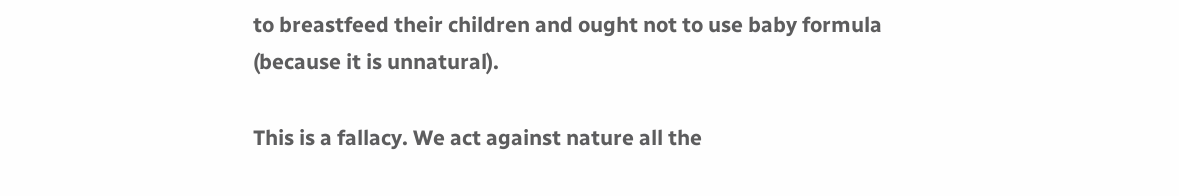to breastfeed their children and ought not to use baby formula (because it is unnatural).

This is a fallacy. We act against nature all the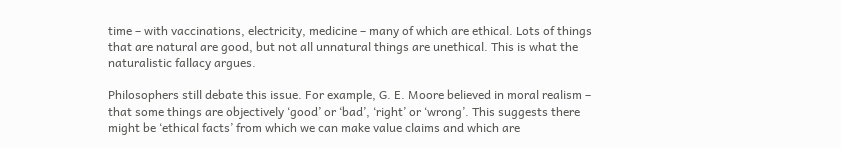time – with vaccinations, electricity, medicine – many of which are ethical. Lots of things that are natural are good, but not all unnatural things are unethical. This is what the naturalistic fallacy argues.

Philosophers still debate this issue. For example, G. E. Moore believed in moral realism – that some things are objectively ‘good’ or ‘bad’, ‘right’ or ‘wrong’. This suggests there might be ‘ethical facts’ from which we can make value claims and which are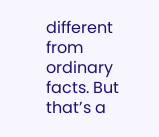different from ordinary facts. But that’s a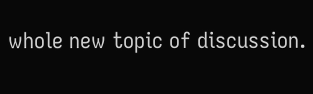whole new topic of discussion.